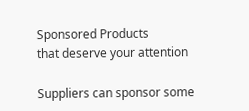Sponsored Products
that deserve your attention

Suppliers can sponsor some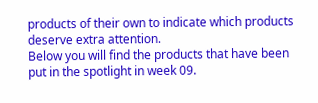products of their own to indicate which products deserve extra attention.
Below you will find the products that have been put in the spotlight in week 09.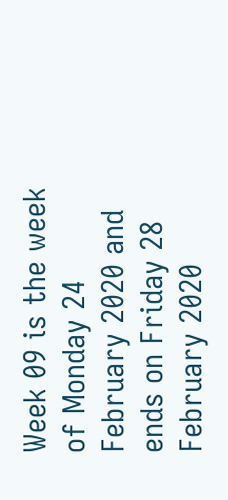Week 09 is the week of Monday 24 February 2020 and ends on Friday 28 February 2020